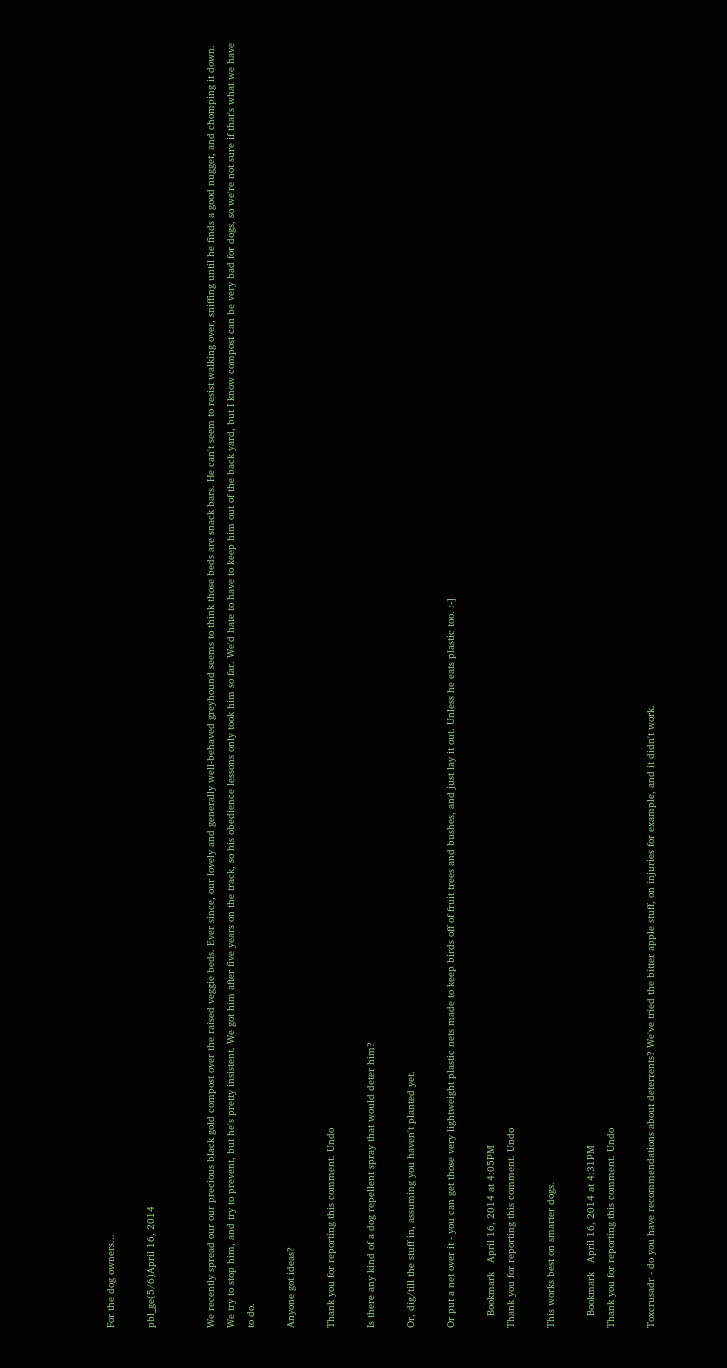For the dog owners...

pbl_ge(5/6)April 16, 2014


We recently spread our our precious black gold compost over the raised veggie beds. Ever since, our lovely and generally well-behaved greyhound seems to think those beds are snack bars. He can't seem to resist walking over, sniffing until he finds a good nugget, and chomping it down. We try to stop him, and try to prevent, but he's pretty insistent. We got him after five years on the track, so his obedience lessons only took him so far. We'd hate to have to keep him out of the back yard, but I know compost can be very bad for dogs, so we're not sure if that's what we have to do.

Anyone got ideas?

Thank you for reporting this comment. Undo

Is there any kind of a dog repellent spray that would deter him?

Or, dig/till the stuff in, assuming you haven't planted yet.

Or put a net over it - you can get those very lightweight plastic nets made to keep birds off of fruit trees and bushes, and just lay it out. Unless he eats plastic too. :-]

    Bookmark   April 16, 2014 at 4:05PM
Thank you for reporting this comment. Undo

This works best on smarter dogs.

    Bookmark   April 16, 2014 at 4:31PM
Thank you for reporting this comment. Undo

Toxcrusadr - do you have recommendations about deterrents? We've tried the bitter apple stuff, on injuries for example, and it didn't work.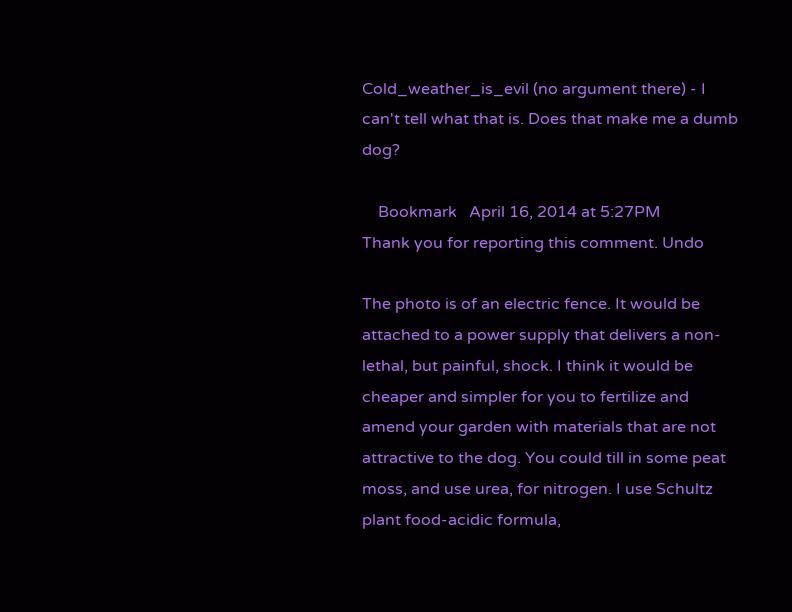Cold_weather_is_evil (no argument there) - I can't tell what that is. Does that make me a dumb dog?

    Bookmark   April 16, 2014 at 5:27PM
Thank you for reporting this comment. Undo

The photo is of an electric fence. It would be attached to a power supply that delivers a non-lethal, but painful, shock. I think it would be cheaper and simpler for you to fertilize and amend your garden with materials that are not attractive to the dog. You could till in some peat moss, and use urea, for nitrogen. I use Schultz plant food-acidic formula,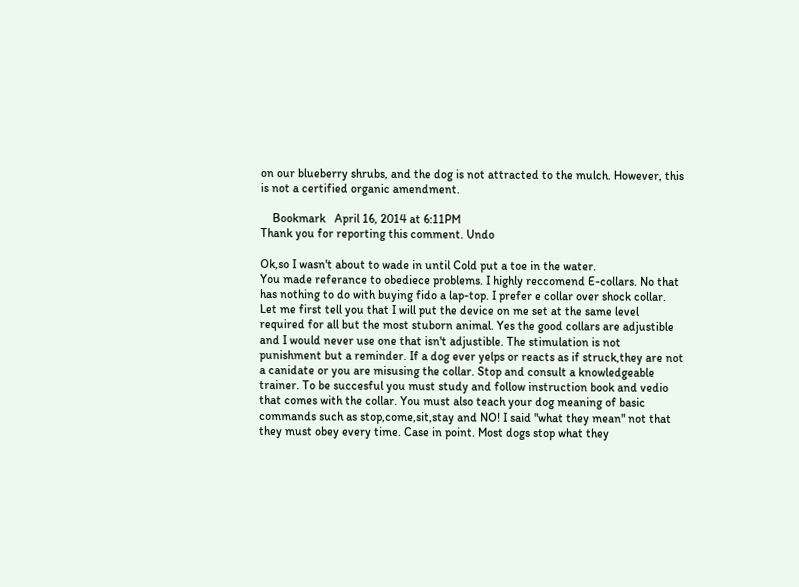on our blueberry shrubs, and the dog is not attracted to the mulch. However, this is not a certified organic amendment.

    Bookmark   April 16, 2014 at 6:11PM
Thank you for reporting this comment. Undo

Ok,so I wasn't about to wade in until Cold put a toe in the water.
You made referance to obediece problems. I highly reccomend E-collars. No that has nothing to do with buying fido a lap-top. I prefer e collar over shock collar.
Let me first tell you that I will put the device on me set at the same level required for all but the most stuborn animal. Yes the good collars are adjustible and I would never use one that isn't adjustible. The stimulation is not punishment but a reminder. If a dog ever yelps or reacts as if struck,they are not a canidate or you are misusing the collar. Stop and consult a knowledgeable trainer. To be succesful you must study and follow instruction book and vedio that comes with the collar. You must also teach your dog meaning of basic commands such as stop,come,sit,stay and NO! I said "what they mean" not that they must obey every time. Case in point. Most dogs stop what they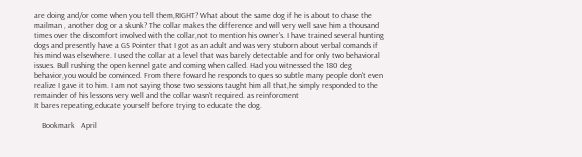are doing and/or come when you tell them,RIGHT? What about the same dog if he is about to chase the mailman , another dog or a skunk? The collar makes the difference and will very well save him a thousand times over the discomfort involved with the collar,not to mention his owner's. I have trained several hunting dogs and presently have a GS Pointer that I got as an adult and was very stuborn about verbal comands if his mind was elsewhere. I used the collar at a level that was barely detectable and for only two behavioral issues. Bull rushing the open kennel gate and coming when called. Had you witnessed the 180 deg behavior,you would be convinced. From there foward he responds to ques so subtle many people don't even realize I gave it to him. I am not saying those two sessions taught him all that,he simply responded to the remainder of his lessons very well and the collar wasn't required. as reinforcment
It bares repeating,educate yourself before trying to educate the dog.

    Bookmark   April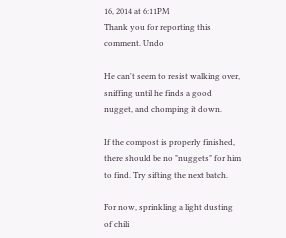16, 2014 at 6:11PM
Thank you for reporting this comment. Undo

He can't seem to resist walking over, sniffing until he finds a good nugget, and chomping it down.

If the compost is properly finished, there should be no "nuggets" for him to find. Try sifting the next batch.

For now, sprinkling a light dusting of chili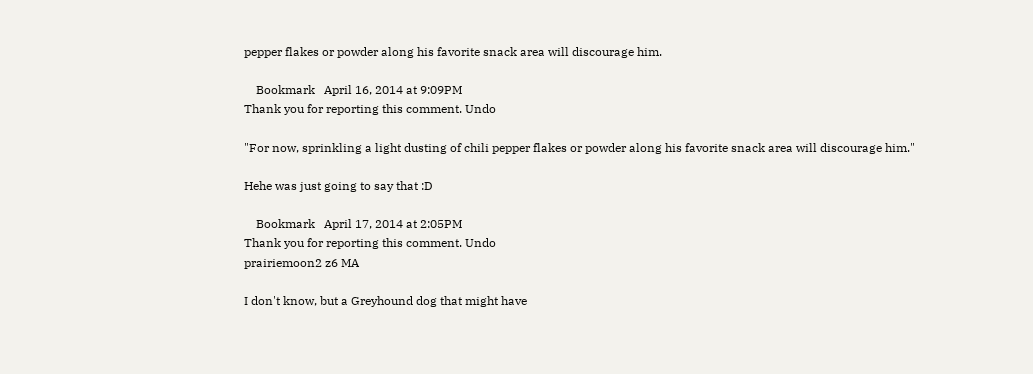pepper flakes or powder along his favorite snack area will discourage him.

    Bookmark   April 16, 2014 at 9:09PM
Thank you for reporting this comment. Undo

"For now, sprinkling a light dusting of chili pepper flakes or powder along his favorite snack area will discourage him."

Hehe was just going to say that :D

    Bookmark   April 17, 2014 at 2:05PM
Thank you for reporting this comment. Undo
prairiemoon2 z6 MA

I don't know, but a Greyhound dog that might have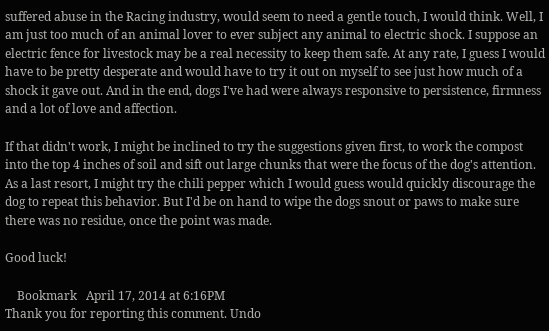suffered abuse in the Racing industry, would seem to need a gentle touch, I would think. Well, I am just too much of an animal lover to ever subject any animal to electric shock. I suppose an electric fence for livestock may be a real necessity to keep them safe. At any rate, I guess I would have to be pretty desperate and would have to try it out on myself to see just how much of a shock it gave out. And in the end, dogs I've had were always responsive to persistence, firmness and a lot of love and affection.

If that didn't work, I might be inclined to try the suggestions given first, to work the compost into the top 4 inches of soil and sift out large chunks that were the focus of the dog's attention. As a last resort, I might try the chili pepper which I would guess would quickly discourage the dog to repeat this behavior. But I'd be on hand to wipe the dogs snout or paws to make sure there was no residue, once the point was made.

Good luck!

    Bookmark   April 17, 2014 at 6:16PM
Thank you for reporting this comment. Undo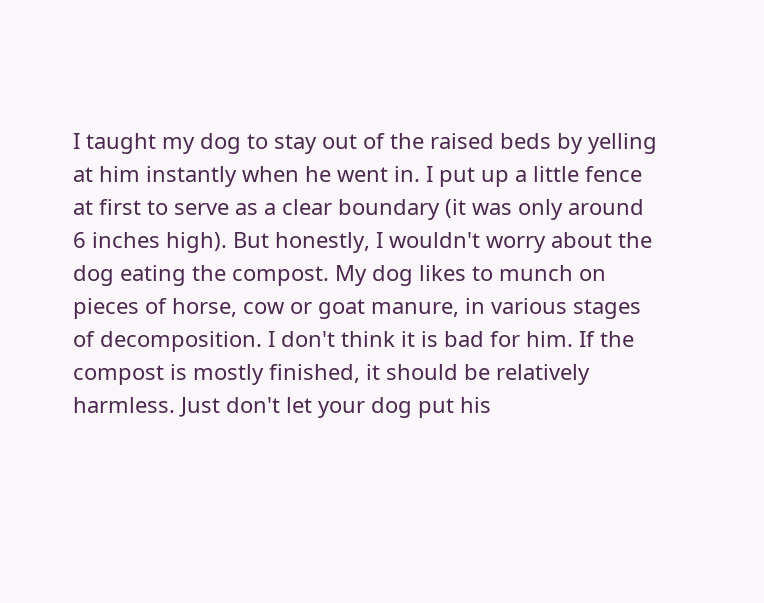I taught my dog to stay out of the raised beds by yelling at him instantly when he went in. I put up a little fence at first to serve as a clear boundary (it was only around 6 inches high). But honestly, I wouldn't worry about the dog eating the compost. My dog likes to munch on pieces of horse, cow or goat manure, in various stages of decomposition. I don't think it is bad for him. If the compost is mostly finished, it should be relatively harmless. Just don't let your dog put his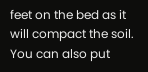feet on the bed as it will compact the soil. You can also put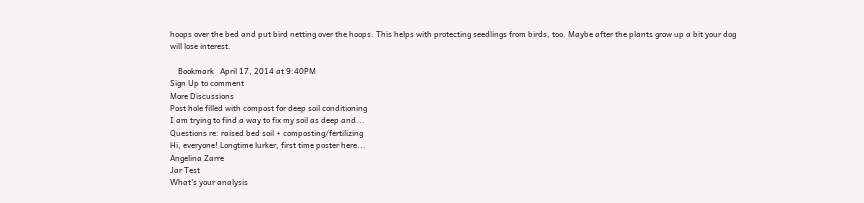hoops over the bed and put bird netting over the hoops. This helps with protecting seedlings from birds, too. Maybe after the plants grow up a bit your dog will lose interest.

    Bookmark   April 17, 2014 at 9:40PM
Sign Up to comment
More Discussions
Post hole filled with compost for deep soil conditioning
I am trying to find a way to fix my soil as deep and...
Questions re: raised bed soil + composting/fertilizing
Hi, everyone! Longtime lurker, first time poster here...
Angelina Zarre
Jar Test
What's your analysis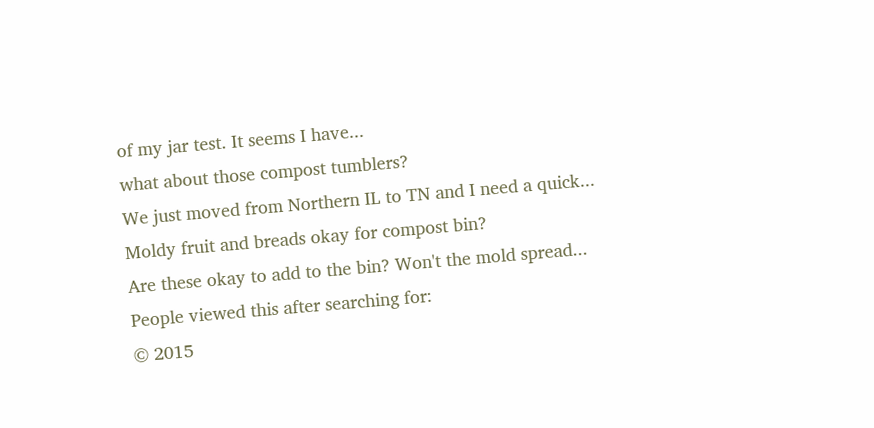of my jar test. It seems I have...
what about those compost tumblers?
We just moved from Northern IL to TN and I need a quick...
Moldy fruit and breads okay for compost bin?
Are these okay to add to the bin? Won't the mold spread...
People viewed this after searching for:
© 2015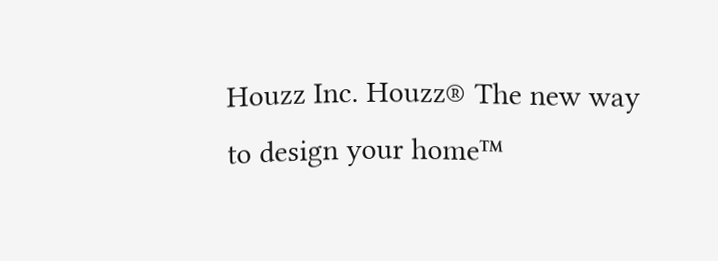Houzz Inc. Houzz® The new way to design your home™